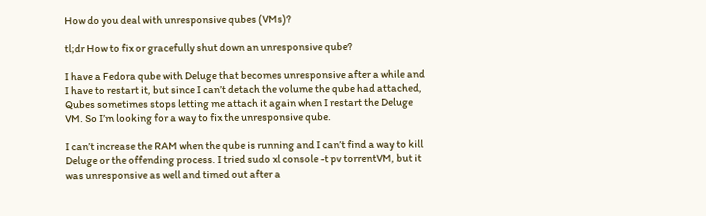How do you deal with unresponsive qubes (VMs)?

tl;dr How to fix or gracefully shut down an unresponsive qube?

I have a Fedora qube with Deluge that becomes unresponsive after a while and I have to restart it, but since I can’t detach the volume the qube had attached, Qubes sometimes stops letting me attach it again when I restart the Deluge VM. So I’m looking for a way to fix the unresponsive qube.

I can’t increase the RAM when the qube is running and I can’t find a way to kill Deluge or the offending process. I tried sudo xl console -t pv torrentVM, but it was unresponsive as well and timed out after a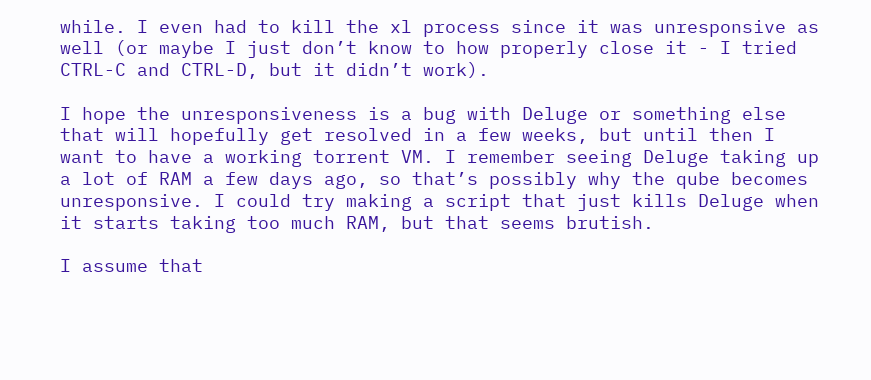while. I even had to kill the xl process since it was unresponsive as well (or maybe I just don’t know to how properly close it - I tried CTRL-C and CTRL-D, but it didn’t work).

I hope the unresponsiveness is a bug with Deluge or something else that will hopefully get resolved in a few weeks, but until then I want to have a working torrent VM. I remember seeing Deluge taking up a lot of RAM a few days ago, so that’s possibly why the qube becomes unresponsive. I could try making a script that just kills Deluge when it starts taking too much RAM, but that seems brutish.

I assume that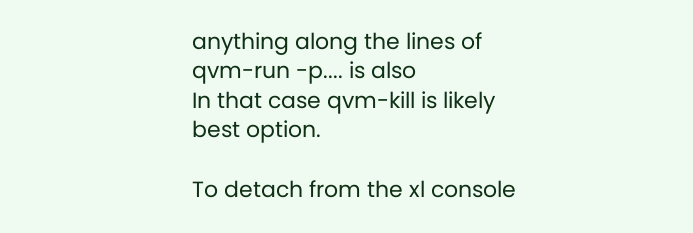anything along the lines of qvm-run -p.... is also
In that case qvm-kill is likely best option.

To detach from the xl console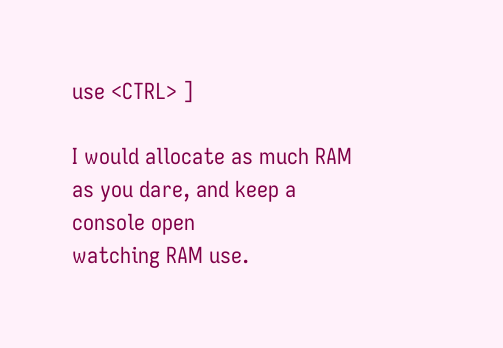use <CTRL> ]

I would allocate as much RAM as you dare, and keep a console open
watching RAM use.